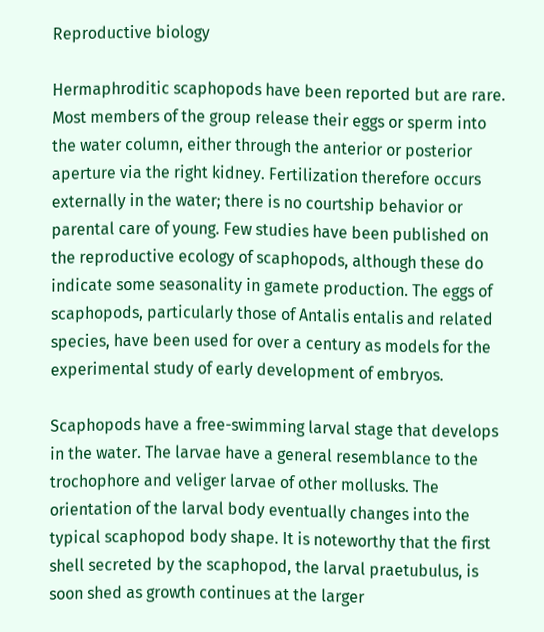Reproductive biology

Hermaphroditic scaphopods have been reported but are rare. Most members of the group release their eggs or sperm into the water column, either through the anterior or posterior aperture via the right kidney. Fertilization therefore occurs externally in the water; there is no courtship behavior or parental care of young. Few studies have been published on the reproductive ecology of scaphopods, although these do indicate some seasonality in gamete production. The eggs of scaphopods, particularly those of Antalis entalis and related species, have been used for over a century as models for the experimental study of early development of embryos.

Scaphopods have a free-swimming larval stage that develops in the water. The larvae have a general resemblance to the trochophore and veliger larvae of other mollusks. The orientation of the larval body eventually changes into the typical scaphopod body shape. It is noteworthy that the first shell secreted by the scaphopod, the larval praetubulus, is soon shed as growth continues at the larger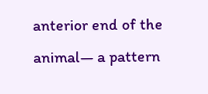anterior end of the animal— a pattern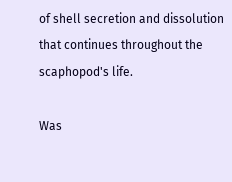of shell secretion and dissolution that continues throughout the scaphopod's life.

Was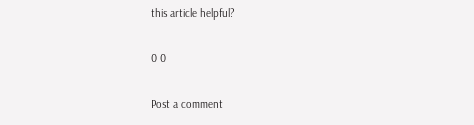this article helpful?

0 0

Post a comment